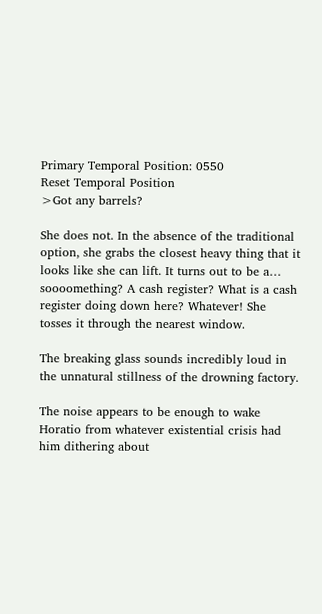Primary Temporal Position: 0550
Reset Temporal Position
>Got any barrels?

She does not. In the absence of the traditional option, she grabs the closest heavy thing that it looks like she can lift. It turns out to be a… soooomething? A cash register? What is a cash register doing down here? Whatever! She tosses it through the nearest window.

The breaking glass sounds incredibly loud in the unnatural stillness of the drowning factory.

The noise appears to be enough to wake Horatio from whatever existential crisis had him dithering about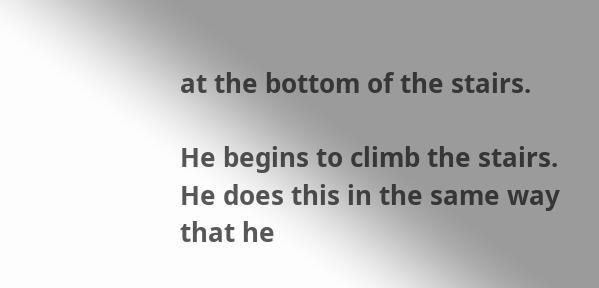at the bottom of the stairs.

He begins to climb the stairs. He does this in the same way that he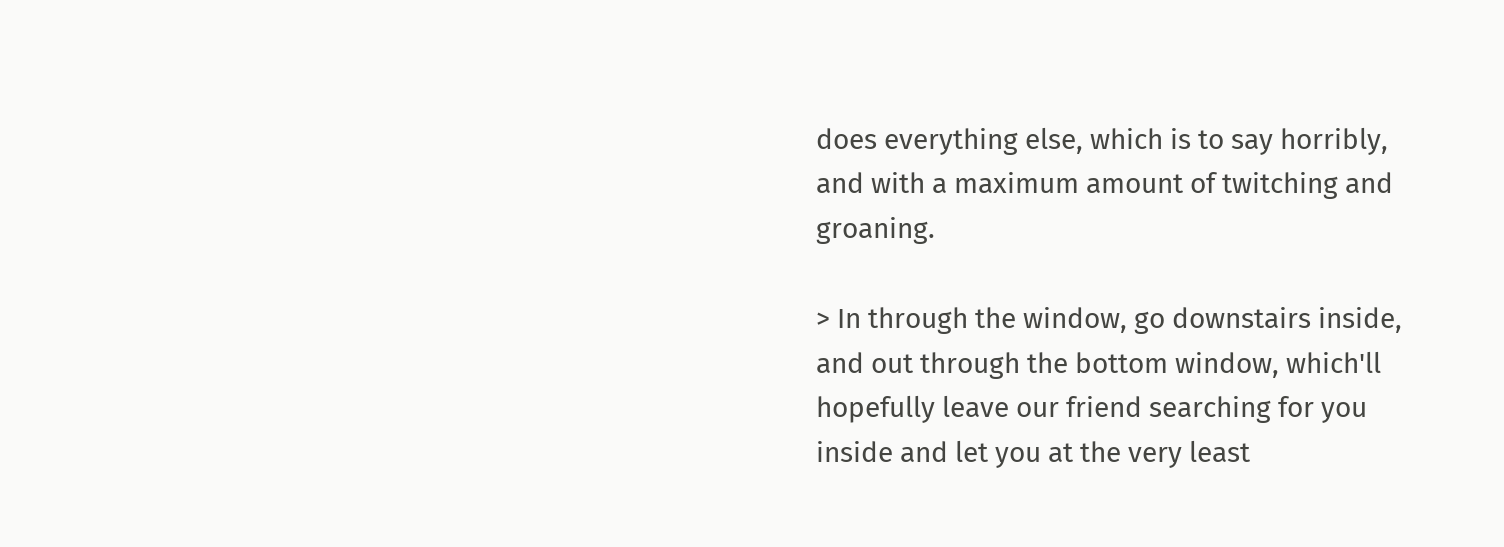does everything else, which is to say horribly, and with a maximum amount of twitching and groaning.

> In through the window, go downstairs inside, and out through the bottom window, which'll hopefully leave our friend searching for you inside and let you at the very least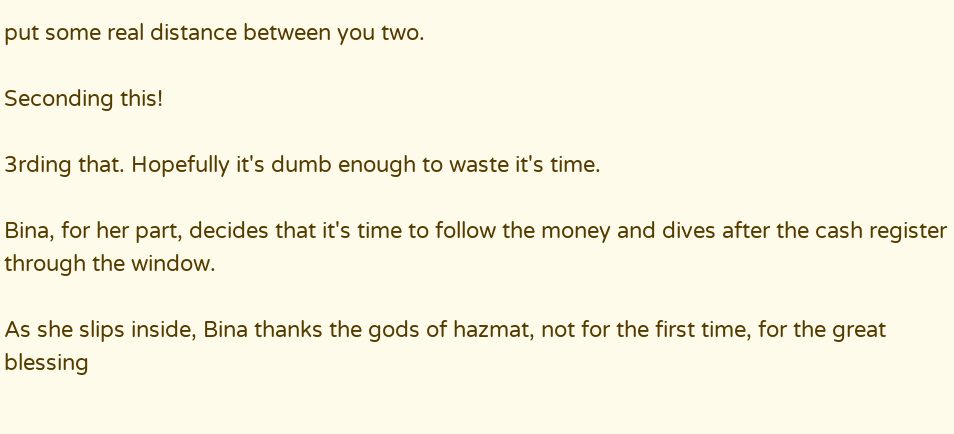put some real distance between you two.

Seconding this!

3rding that. Hopefully it's dumb enough to waste it's time.

Bina, for her part, decides that it's time to follow the money and dives after the cash register through the window.

As she slips inside, Bina thanks the gods of hazmat, not for the first time, for the great blessing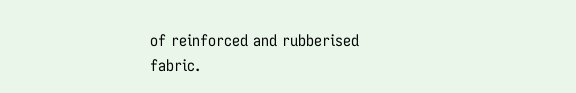of reinforced and rubberised fabric.